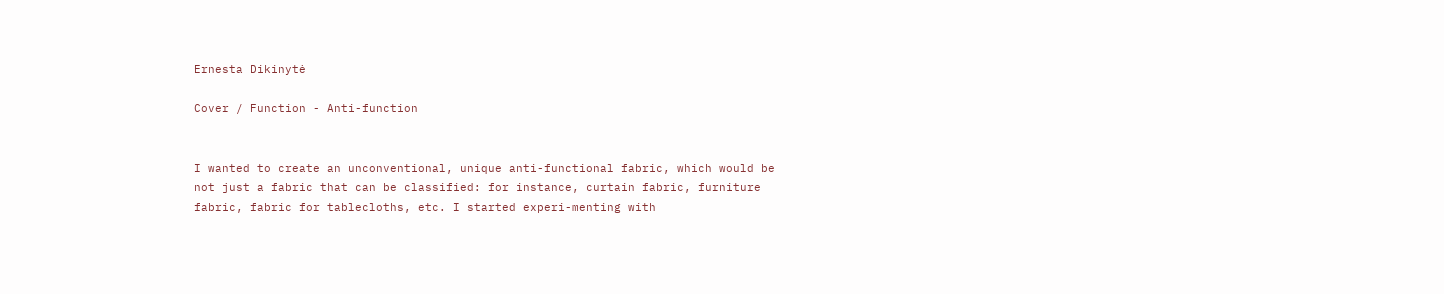Ernesta Dikinytė

Cover / Function - Anti-function


I wanted to create an unconventional, unique anti-functional fabric, which would be not just a fabric that can be classified: for instance, curtain fabric, furniture fabric, fabric for tablecloths, etc. I started experi-menting with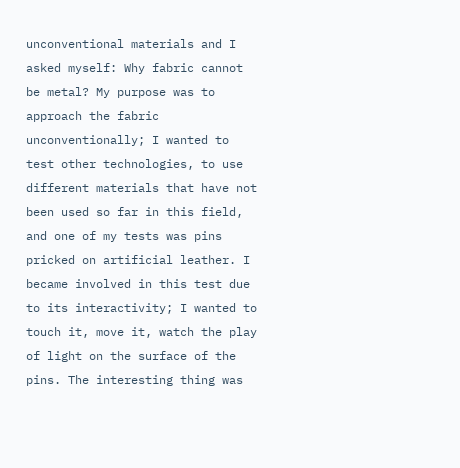unconventional materials and I asked myself: Why fabric cannot be metal? My purpose was to approach the fabric unconventionally; I wanted to test other technologies, to use different materials that have not been used so far in this field, and one of my tests was pins pricked on artificial leather. I became involved in this test due to its interactivity; I wanted to touch it, move it, watch the play of light on the surface of the pins. The interesting thing was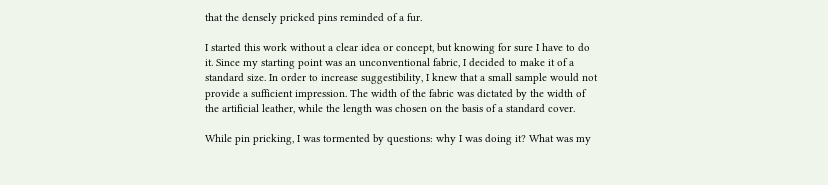that the densely pricked pins reminded of a fur.

I started this work without a clear idea or concept, but knowing for sure I have to do it. Since my starting point was an unconventional fabric, I decided to make it of a standard size. In order to increase suggestibility, I knew that a small sample would not provide a sufficient impression. The width of the fabric was dictated by the width of the artificial leather, while the length was chosen on the basis of a standard cover.

While pin pricking, I was tormented by questions: why I was doing it? What was my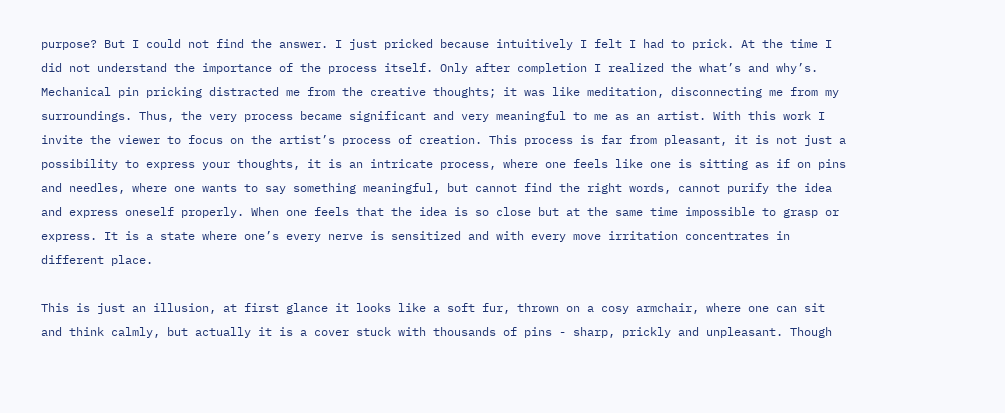purpose? But I could not find the answer. I just pricked because intuitively I felt I had to prick. At the time I did not understand the importance of the process itself. Only after completion I realized the what’s and why’s. Mechanical pin pricking distracted me from the creative thoughts; it was like meditation, disconnecting me from my surroundings. Thus, the very process became significant and very meaningful to me as an artist. With this work I invite the viewer to focus on the artist’s process of creation. This process is far from pleasant, it is not just a possibility to express your thoughts, it is an intricate process, where one feels like one is sitting as if on pins and needles, where one wants to say something meaningful, but cannot find the right words, cannot purify the idea and express oneself properly. When one feels that the idea is so close but at the same time impossible to grasp or express. It is a state where one’s every nerve is sensitized and with every move irritation concentrates in different place.

This is just an illusion, at first glance it looks like a soft fur, thrown on a cosy armchair, where one can sit and think calmly, but actually it is a cover stuck with thousands of pins - sharp, prickly and unpleasant. Though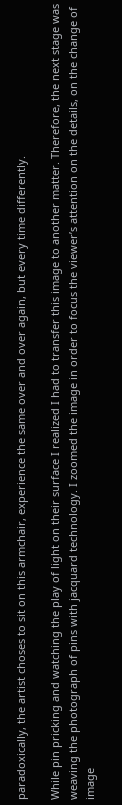paradoxically, the artist choses to sit on this armchair, experience the same over and over again, but every time differently.

While pin pricking and watching the play of light on their surface I realized I had to transfer this image to another matter. Therefore, the next stage was weaving the photograph of pins with jacquard technology. I zoomed the image in order to focus the viewer’s attention on the details, on the change of image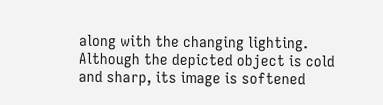along with the changing lighting. Although the depicted object is cold and sharp, its image is softened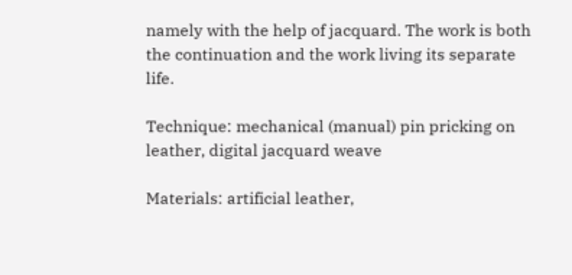namely with the help of jacquard. The work is both the continuation and the work living its separate life.

Technique: mechanical (manual) pin pricking on leather, digital jacquard weave

Materials: artificial leather,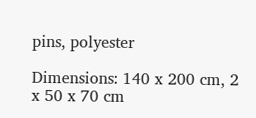pins, polyester

Dimensions: 140 x 200 cm, 2 x 50 x 70 cm